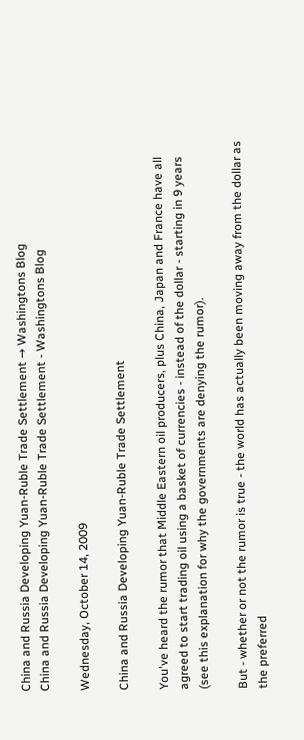China and Russia Developing Yuan-Ruble Trade Settlement → Washingtons Blog
China and Russia Developing Yuan-Ruble Trade Settlement - Washingtons Blog

Wednesday, October 14, 2009

China and Russia Developing Yuan-Ruble Trade Settlement

You've heard the rumor that Middle Eastern oil producers, plus China, Japan and France have all agreed to start trading oil using a basket of currencies - instead of the dollar - starting in 9 years (see this explanation for why the governments are denying the rumor).

But - whether or not the rumor is true - the world has actually been moving away from the dollar as the preferred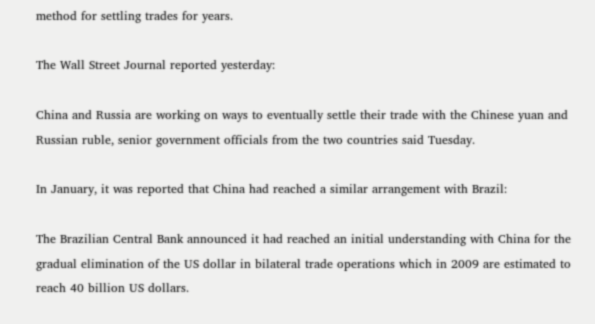method for settling trades for years.

The Wall Street Journal reported yesterday:

China and Russia are working on ways to eventually settle their trade with the Chinese yuan and Russian ruble, senior government officials from the two countries said Tuesday.

In January, it was reported that China had reached a similar arrangement with Brazil:

The Brazilian Central Bank announced it had reached an initial understanding with China for the gradual elimination of the US dollar in bilateral trade operations which in 2009 are estimated to reach 40 billion US dollars.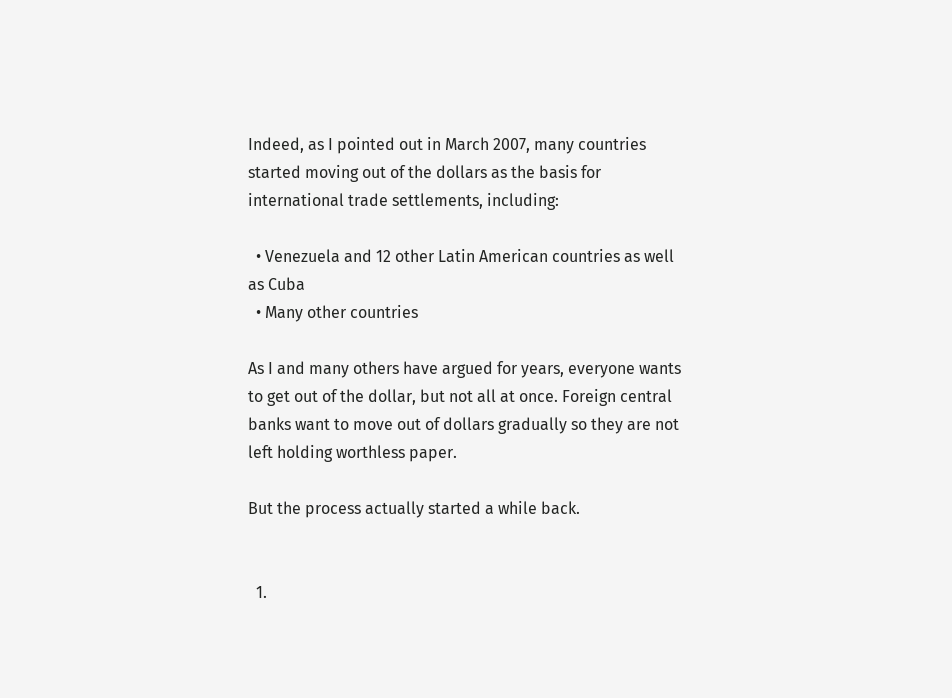Indeed, as I pointed out in March 2007, many countries started moving out of the dollars as the basis for international trade settlements, including:

  • Venezuela and 12 other Latin American countries as well as Cuba
  • Many other countries

As I and many others have argued for years, everyone wants to get out of the dollar, but not all at once. Foreign central banks want to move out of dollars gradually so they are not left holding worthless paper.

But the process actually started a while back.


  1.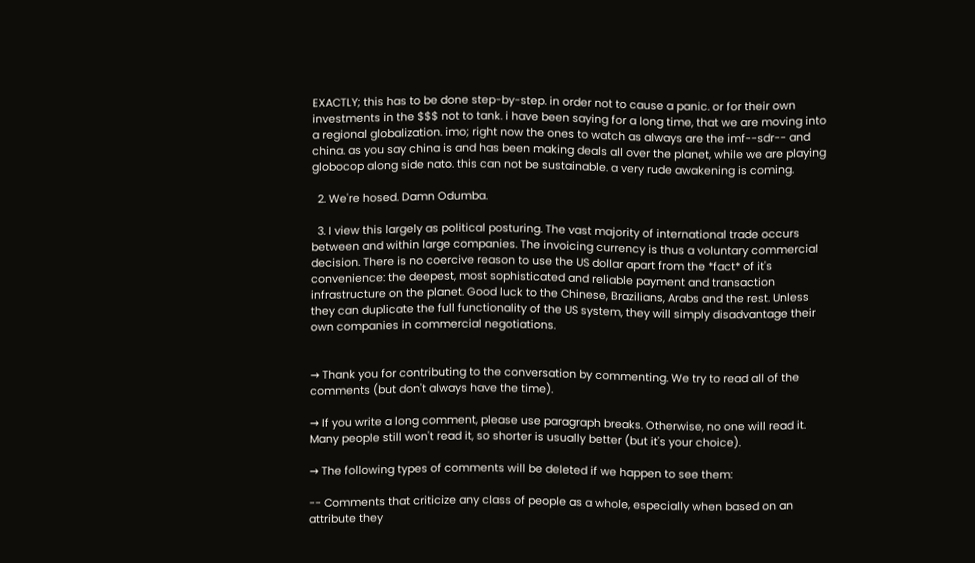EXACTLY; this has to be done step-by-step. in order not to cause a panic. or for their own investments in the $$$ not to tank. i have been saying for a long time, that we are moving into a regional globalization. imo; right now the ones to watch as always are the imf--sdr-- and china. as you say china is and has been making deals all over the planet, while we are playing globocop along side nato. this can not be sustainable. a very rude awakening is coming.

  2. We're hosed. Damn Odumba.

  3. I view this largely as political posturing. The vast majority of international trade occurs between and within large companies. The invoicing currency is thus a voluntary commercial decision. There is no coercive reason to use the US dollar apart from the *fact* of it's convenience: the deepest, most sophisticated and reliable payment and transaction infrastructure on the planet. Good luck to the Chinese, Brazilians, Arabs and the rest. Unless they can duplicate the full functionality of the US system, they will simply disadvantage their own companies in commercial negotiations.


→ Thank you for contributing to the conversation by commenting. We try to read all of the comments (but don't always have the time).

→ If you write a long comment, please use paragraph breaks. Otherwise, no one will read it. Many people still won't read it, so shorter is usually better (but it's your choice).

→ The following types of comments will be deleted if we happen to see them:

-- Comments that criticize any class of people as a whole, especially when based on an attribute they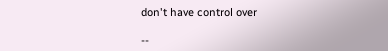don't have control over

--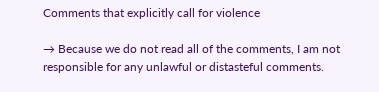Comments that explicitly call for violence

→ Because we do not read all of the comments, I am not responsible for any unlawful or distasteful comments.